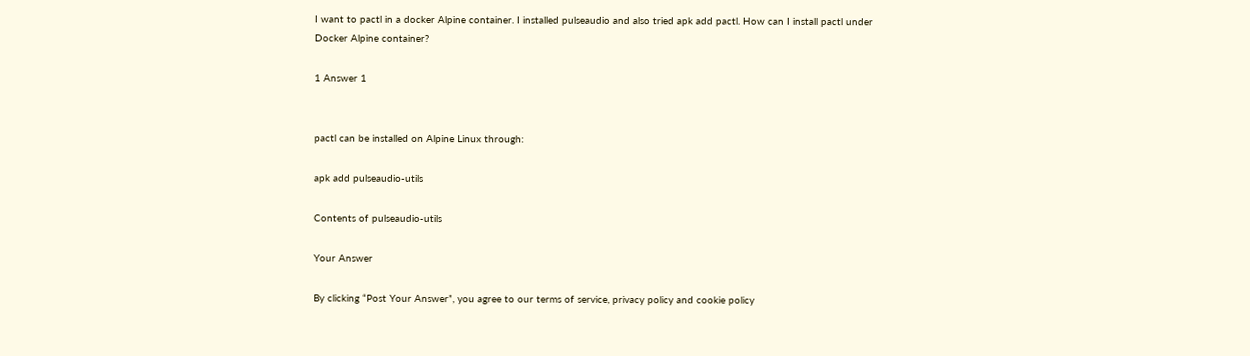I want to pactl in a docker Alpine container. I installed pulseaudio and also tried apk add pactl. How can I install pactl under Docker Alpine container?

1 Answer 1


pactl can be installed on Alpine Linux through:

apk add pulseaudio-utils

Contents of pulseaudio-utils

Your Answer

By clicking “Post Your Answer”, you agree to our terms of service, privacy policy and cookie policy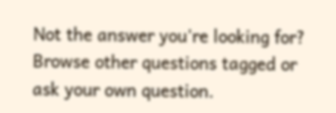Not the answer you're looking for? Browse other questions tagged or ask your own question.